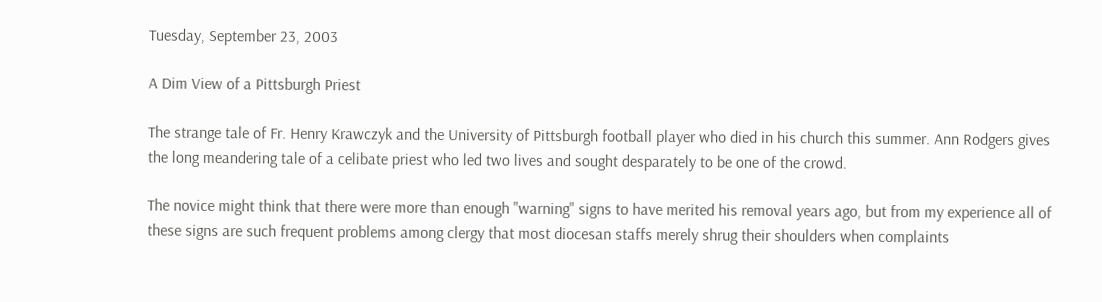Tuesday, September 23, 2003

A Dim View of a Pittsburgh Priest

The strange tale of Fr. Henry Krawczyk and the University of Pittsburgh football player who died in his church this summer. Ann Rodgers gives the long meandering tale of a celibate priest who led two lives and sought desparately to be one of the crowd.

The novice might think that there were more than enough "warning" signs to have merited his removal years ago, but from my experience all of these signs are such frequent problems among clergy that most diocesan staffs merely shrug their shoulders when complaints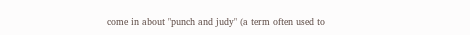come in about "punch and judy" (a term often used to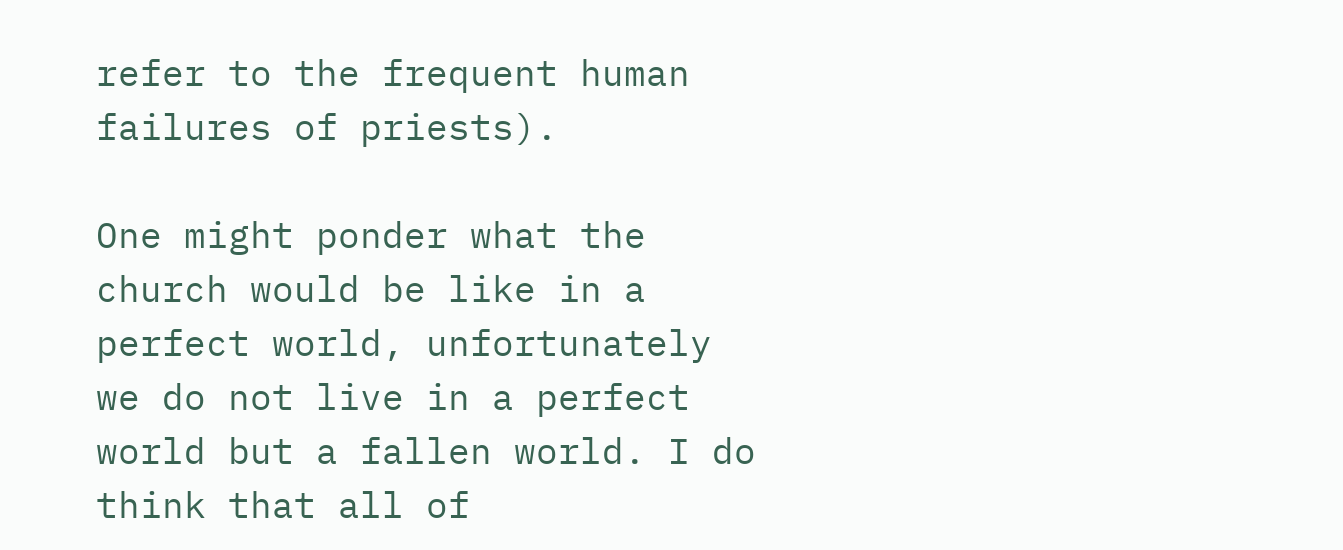refer to the frequent human failures of priests).

One might ponder what the church would be like in a perfect world, unfortunately we do not live in a perfect world but a fallen world. I do think that all of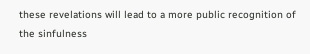these revelations will lead to a more public recognition of the sinfulness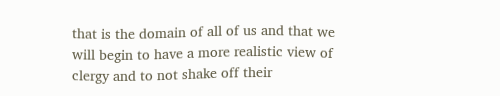that is the domain of all of us and that we will begin to have a more realistic view of clergy and to not shake off their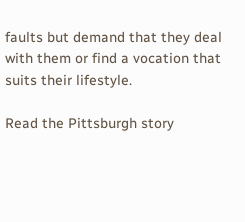faults but demand that they deal with them or find a vocation that suits their lifestyle.

Read the Pittsburgh story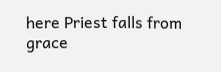here Priest falls from grace